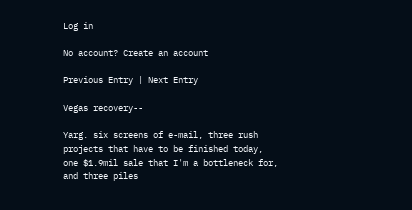Log in

No account? Create an account

Previous Entry | Next Entry

Vegas recovery--

Yarg. six screens of e-mail, three rush projects that have to be finished today, one $1.9mil sale that I'm a bottleneck for, and three piles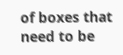of boxes that need to be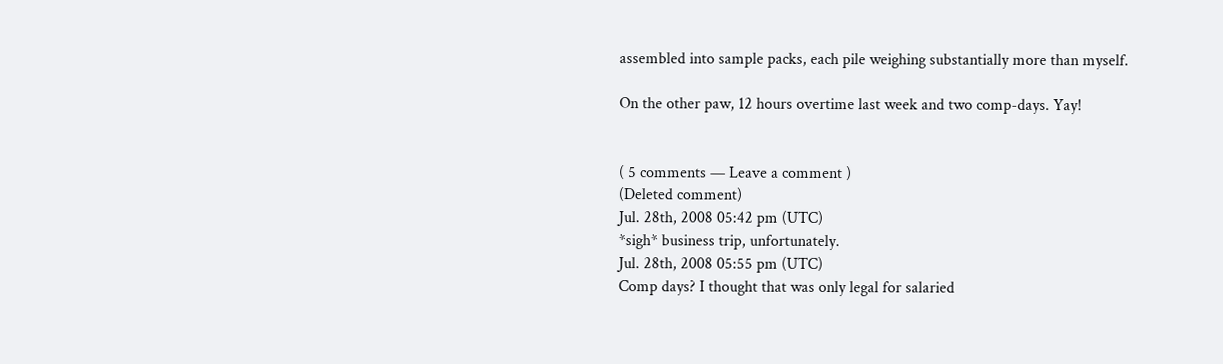assembled into sample packs, each pile weighing substantially more than myself.

On the other paw, 12 hours overtime last week and two comp-days. Yay!


( 5 comments — Leave a comment )
(Deleted comment)
Jul. 28th, 2008 05:42 pm (UTC)
*sigh* business trip, unfortunately.
Jul. 28th, 2008 05:55 pm (UTC)
Comp days? I thought that was only legal for salaried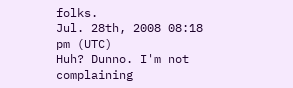folks.
Jul. 28th, 2008 08:18 pm (UTC)
Huh? Dunno. I'm not complaining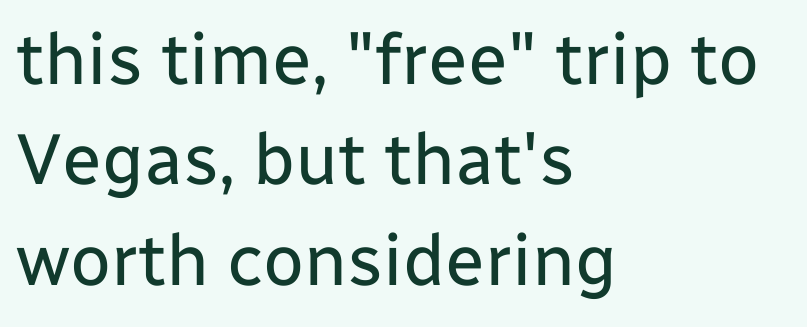this time, "free" trip to Vegas, but that's worth considering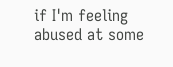if I'm feeling abused at some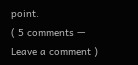point.
( 5 comments — Leave a comment )